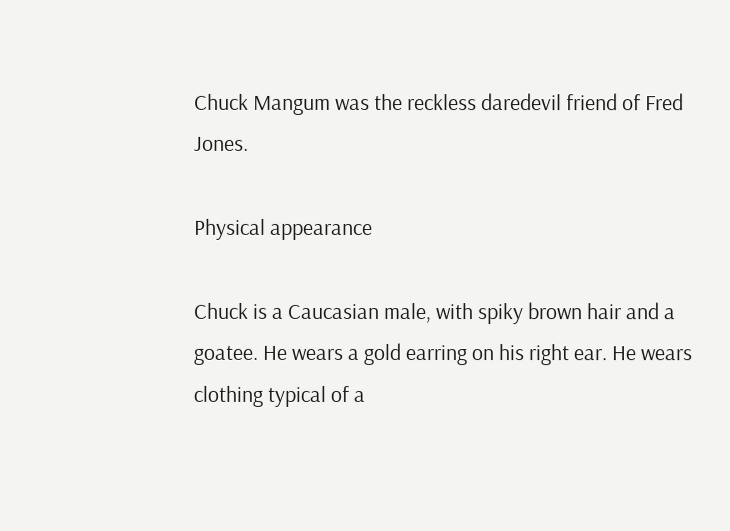Chuck Mangum was the reckless daredevil friend of Fred Jones.

Physical appearance

Chuck is a Caucasian male, with spiky brown hair and a goatee. He wears a gold earring on his right ear. He wears clothing typical of a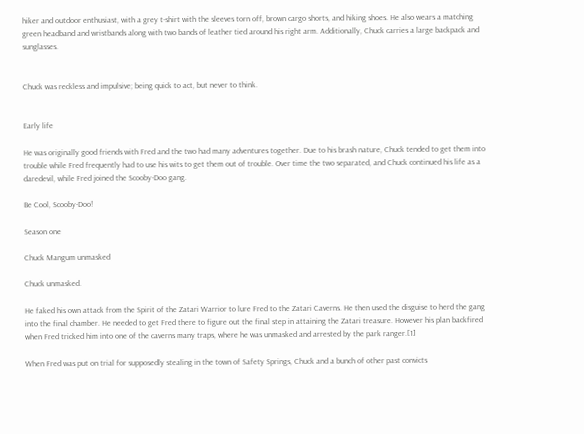hiker and outdoor enthusiast, with a grey t-shirt with the sleeves torn off, brown cargo shorts, and hiking shoes. He also wears a matching green headband and wristbands along with two bands of leather tied around his right arm. Additionally, Chuck carries a large backpack and sunglasses.


Chuck was reckless and impulsive; being quick to act, but never to think.


Early life

He was originally good friends with Fred and the two had many adventures together. Due to his brash nature, Chuck tended to get them into trouble while Fred frequently had to use his wits to get them out of trouble. Over time the two separated, and Chuck continued his life as a daredevil, while Fred joined the Scooby-Doo gang.

Be Cool, Scooby-Doo!

Season one

Chuck Mangum unmasked

Chuck unmasked.

He faked his own attack from the Spirit of the Zatari Warrior to lure Fred to the Zatari Caverns. He then used the disguise to herd the gang into the final chamber. He needed to get Fred there to figure out the final step in attaining the Zatari treasure. However his plan backfired when Fred tricked him into one of the caverns many traps, where he was unmasked and arrested by the park ranger.[1]

When Fred was put on trial for supposedly stealing in the town of Safety Springs, Chuck and a bunch of other past convicts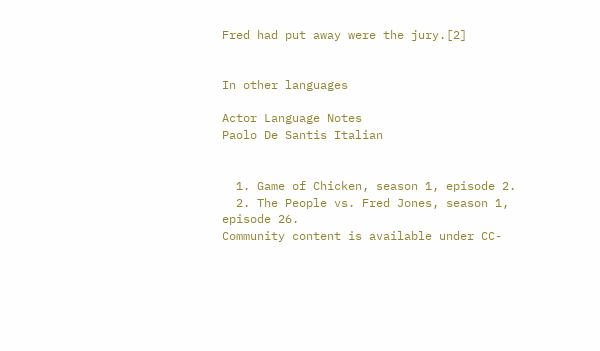Fred had put away were the jury.[2]


In other languages

Actor Language Notes
Paolo De Santis Italian


  1. Game of Chicken, season 1, episode 2.
  2. The People vs. Fred Jones, season 1, episode 26.
Community content is available under CC-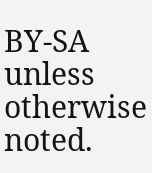BY-SA unless otherwise noted.